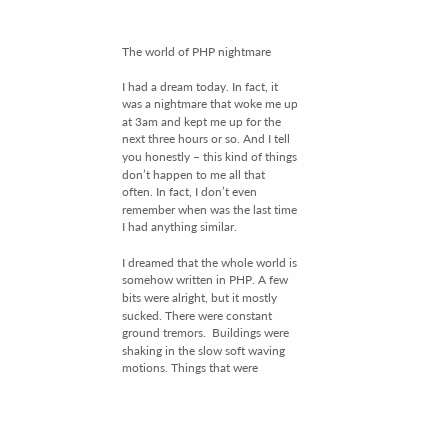The world of PHP nightmare

I had a dream today. In fact, it was a nightmare that woke me up at 3am and kept me up for the next three hours or so. And I tell you honestly – this kind of things don’t happen to me all that often. In fact, I don’t even remember when was the last time I had anything similar.

I dreamed that the whole world is somehow written in PHP. A few bits were alright, but it mostly sucked. There were constant ground tremors.  Buildings were shaking in the slow soft waving motions. Things that were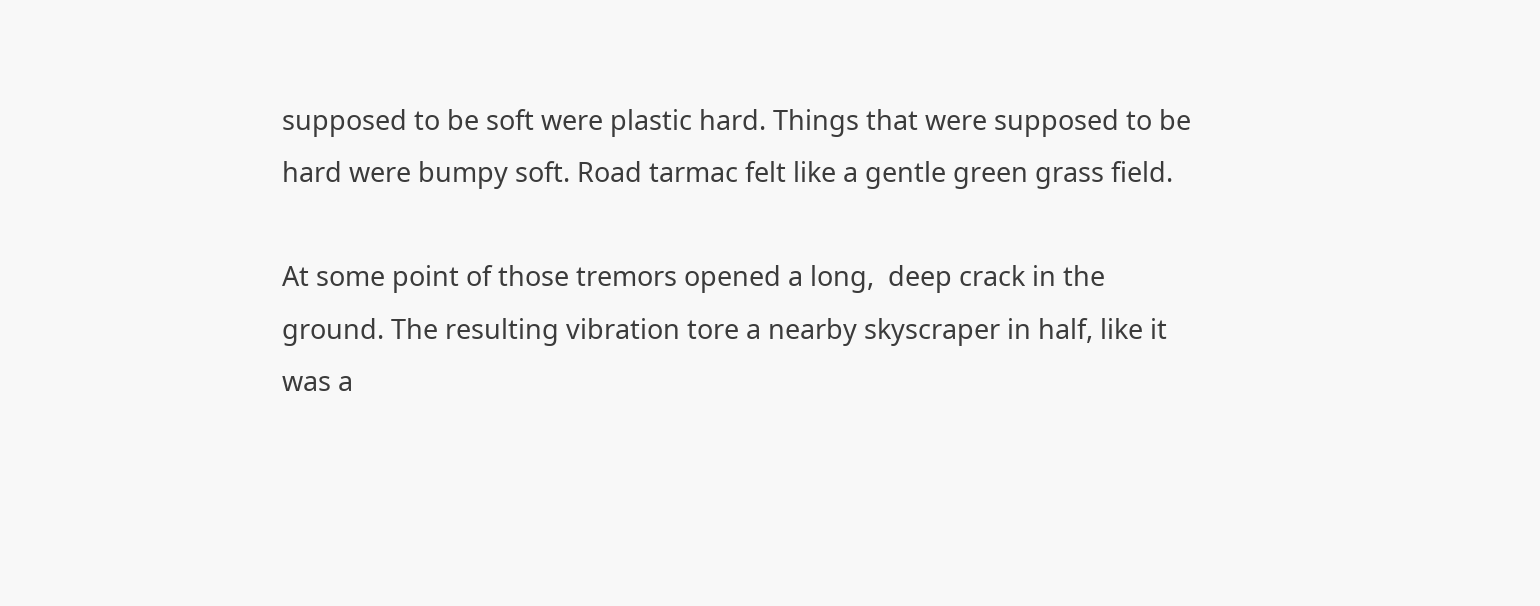supposed to be soft were plastic hard. Things that were supposed to be hard were bumpy soft. Road tarmac felt like a gentle green grass field.

At some point of those tremors opened a long,  deep crack in the ground. The resulting vibration tore a nearby skyscraper in half, like it was a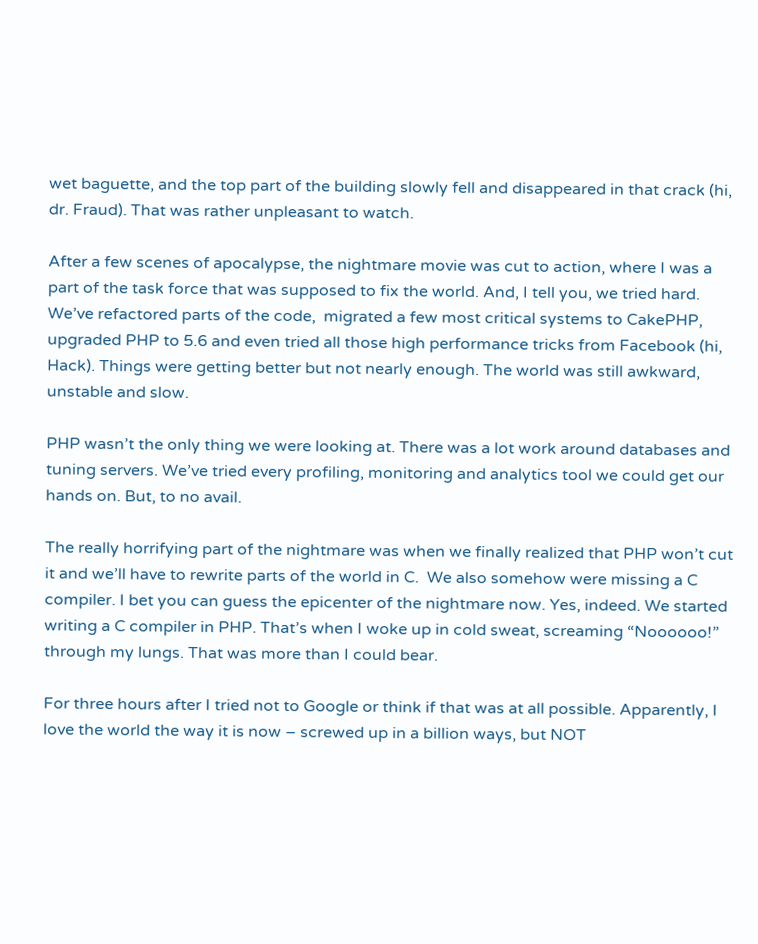wet baguette, and the top part of the building slowly fell and disappeared in that crack (hi,  dr. Fraud). That was rather unpleasant to watch.

After a few scenes of apocalypse, the nightmare movie was cut to action, where I was a part of the task force that was supposed to fix the world. And, I tell you, we tried hard. We’ve refactored parts of the code,  migrated a few most critical systems to CakePHP, upgraded PHP to 5.6 and even tried all those high performance tricks from Facebook (hi, Hack). Things were getting better but not nearly enough. The world was still awkward, unstable and slow.

PHP wasn’t the only thing we were looking at. There was a lot work around databases and tuning servers. We’ve tried every profiling, monitoring and analytics tool we could get our hands on. But, to no avail.

The really horrifying part of the nightmare was when we finally realized that PHP won’t cut it and we’ll have to rewrite parts of the world in C.  We also somehow were missing a C compiler. I bet you can guess the epicenter of the nightmare now. Yes, indeed. We started writing a C compiler in PHP. That’s when I woke up in cold sweat, screaming “Noooooo!” through my lungs. That was more than I could bear.

For three hours after I tried not to Google or think if that was at all possible. Apparently, I love the world the way it is now – screwed up in a billion ways, but NOT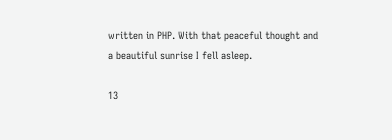written in PHP. With that peaceful thought and a beautiful sunrise I fell asleep.

13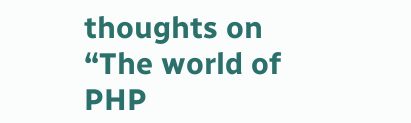thoughts on “The world of PHP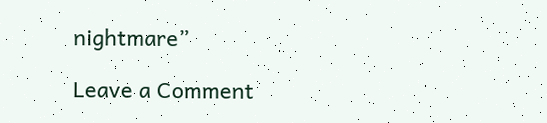nightmare”

Leave a Comment